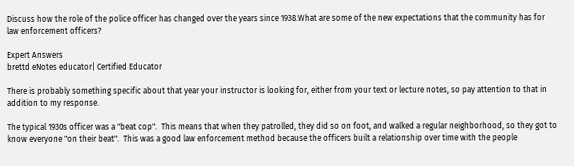Discuss how the role of the police officer has changed over the years since 1938.What are some of the new expectations that the community has for law enforcement officers?

Expert Answers
brettd eNotes educator| Certified Educator

There is probably something specific about that year your instructor is looking for, either from your text or lecture notes, so pay attention to that in addition to my response.

The typical 1930s officer was a "beat cop".  This means that when they patrolled, they did so on foot, and walked a regular neighborhood, so they got to know everyone "on their beat".  This was a good law enforcement method because the officers built a relationship over time with the people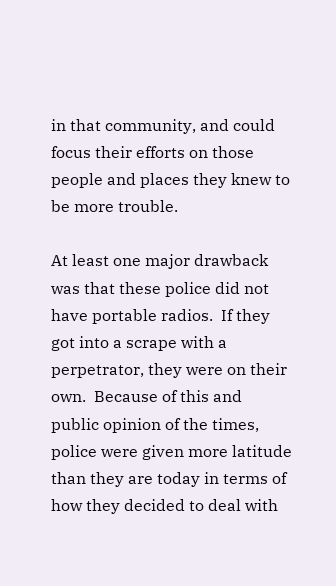in that community, and could focus their efforts on those people and places they knew to be more trouble.

At least one major drawback was that these police did not have portable radios.  If they got into a scrape with a perpetrator, they were on their own.  Because of this and public opinion of the times, police were given more latitude than they are today in terms of how they decided to deal with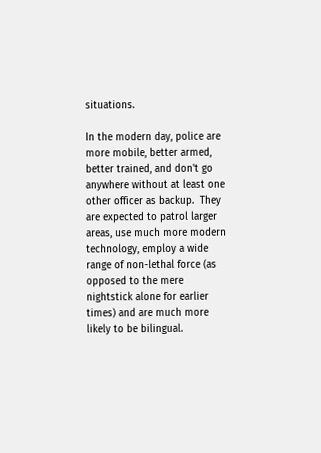situations.

In the modern day, police are more mobile, better armed, better trained, and don't go anywhere without at least one other officer as backup.  They are expected to patrol larger areas, use much more modern technology, employ a wide range of non-lethal force (as opposed to the mere nightstick alone for earlier times) and are much more likely to be bilingual.